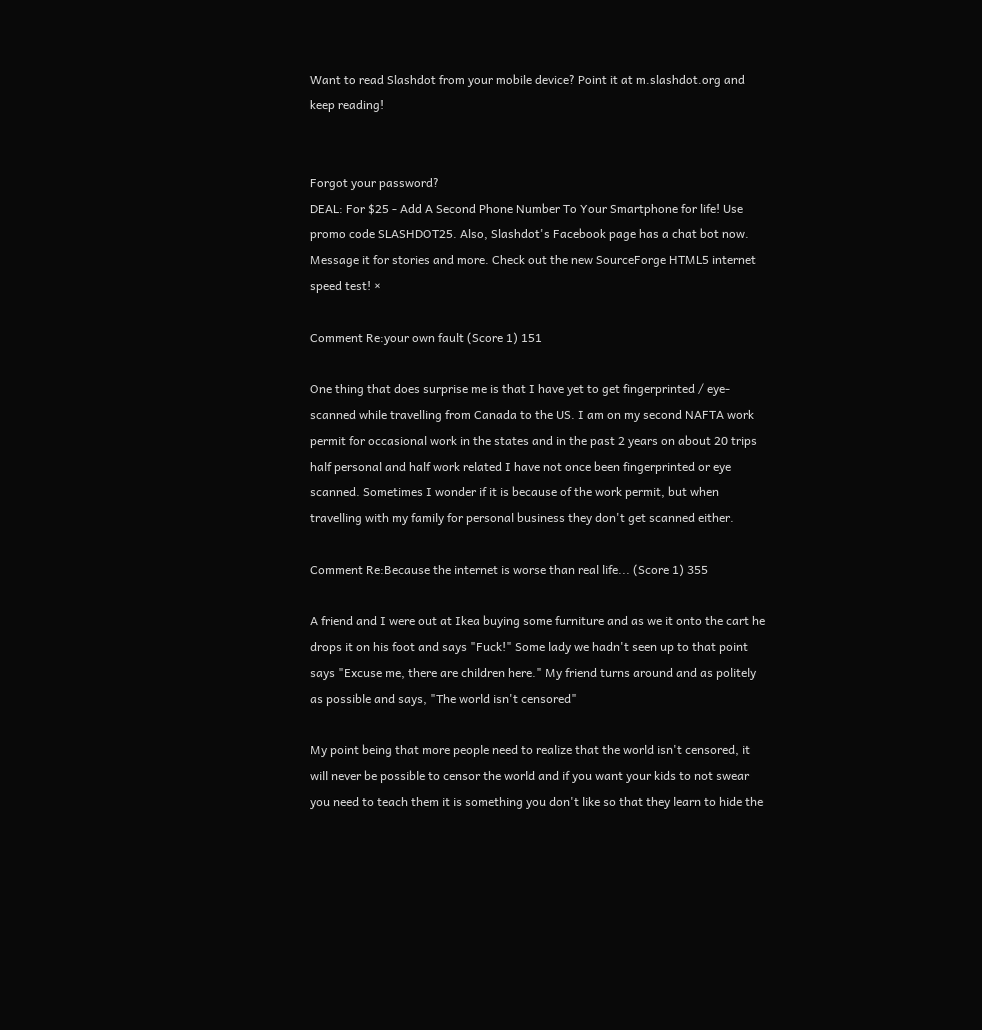Want to read Slashdot from your mobile device? Point it at m.slashdot.org and keep reading!


Forgot your password?
DEAL: For $25 - Add A Second Phone Number To Your Smartphone for life! Use promo code SLASHDOT25. Also, Slashdot's Facebook page has a chat bot now. Message it for stories and more. Check out the new SourceForge HTML5 internet speed test! ×

Comment Re:your own fault (Score 1) 151

One thing that does surprise me is that I have yet to get fingerprinted / eye-scanned while travelling from Canada to the US. I am on my second NAFTA work permit for occasional work in the states and in the past 2 years on about 20 trips half personal and half work related I have not once been fingerprinted or eye scanned. Sometimes I wonder if it is because of the work permit, but when travelling with my family for personal business they don't get scanned either.

Comment Re:Because the internet is worse than real life... (Score 1) 355

A friend and I were out at Ikea buying some furniture and as we it onto the cart he drops it on his foot and says "Fuck!" Some lady we hadn't seen up to that point says "Excuse me, there are children here." My friend turns around and as politely as possible and says, "The world isn't censored"

My point being that more people need to realize that the world isn't censored, it will never be possible to censor the world and if you want your kids to not swear you need to teach them it is something you don't like so that they learn to hide the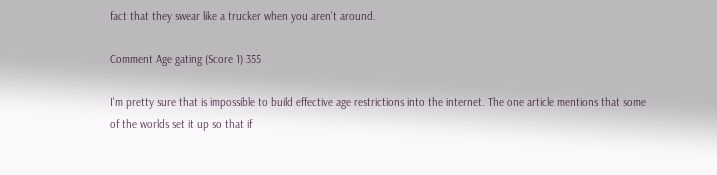fact that they swear like a trucker when you aren't around.

Comment Age gating (Score 1) 355

I'm pretty sure that is impossible to build effective age restrictions into the internet. The one article mentions that some of the worlds set it up so that if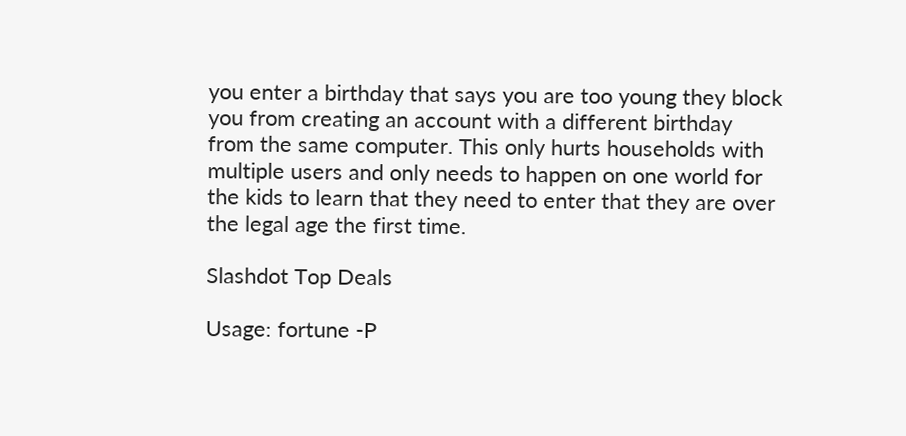you enter a birthday that says you are too young they block you from creating an account with a different birthday from the same computer. This only hurts households with multiple users and only needs to happen on one world for the kids to learn that they need to enter that they are over the legal age the first time.

Slashdot Top Deals

Usage: fortune -P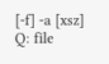[-f] -a [xsz] Q: file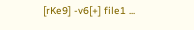[rKe9] -v6[+] file1 ...